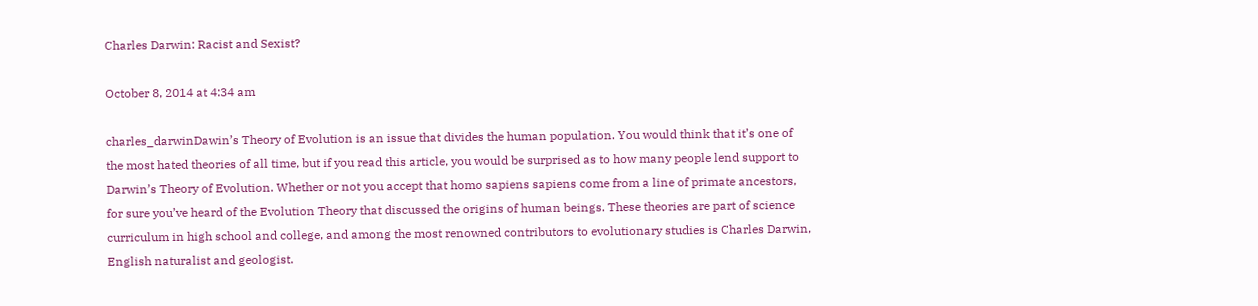Charles Darwin: Racist and Sexist?

October 8, 2014 at 4:34 am

charles_darwinDawin’s Theory of Evolution is an issue that divides the human population. You would think that it’s one of the most hated theories of all time, but if you read this article, you would be surprised as to how many people lend support to Darwin’s Theory of Evolution. Whether or not you accept that homo sapiens sapiens come from a line of primate ancestors, for sure you’ve heard of the Evolution Theory that discussed the origins of human beings. These theories are part of science curriculum in high school and college, and among the most renowned contributors to evolutionary studies is Charles Darwin, English naturalist and geologist.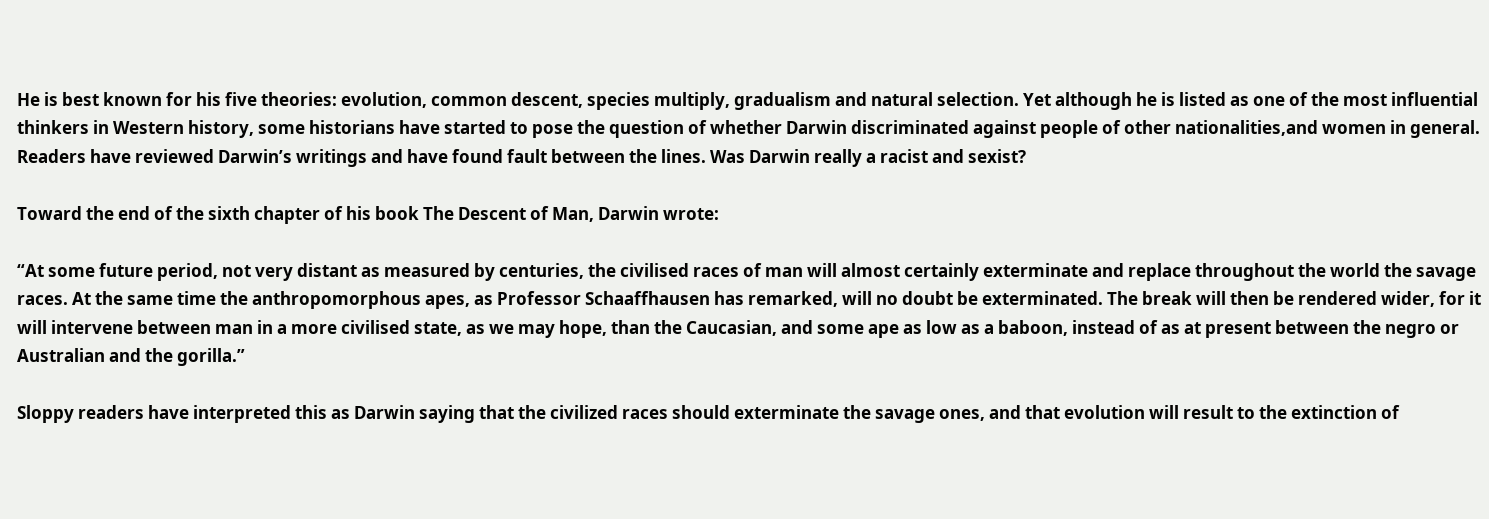He is best known for his five theories: evolution, common descent, species multiply, gradualism and natural selection. Yet although he is listed as one of the most influential thinkers in Western history, some historians have started to pose the question of whether Darwin discriminated against people of other nationalities,and women in general. Readers have reviewed Darwin’s writings and have found fault between the lines. Was Darwin really a racist and sexist?

Toward the end of the sixth chapter of his book The Descent of Man, Darwin wrote:

“At some future period, not very distant as measured by centuries, the civilised races of man will almost certainly exterminate and replace throughout the world the savage races. At the same time the anthropomorphous apes, as Professor Schaaffhausen has remarked, will no doubt be exterminated. The break will then be rendered wider, for it will intervene between man in a more civilised state, as we may hope, than the Caucasian, and some ape as low as a baboon, instead of as at present between the negro or Australian and the gorilla.”

Sloppy readers have interpreted this as Darwin saying that the civilized races should exterminate the savage ones, and that evolution will result to the extinction of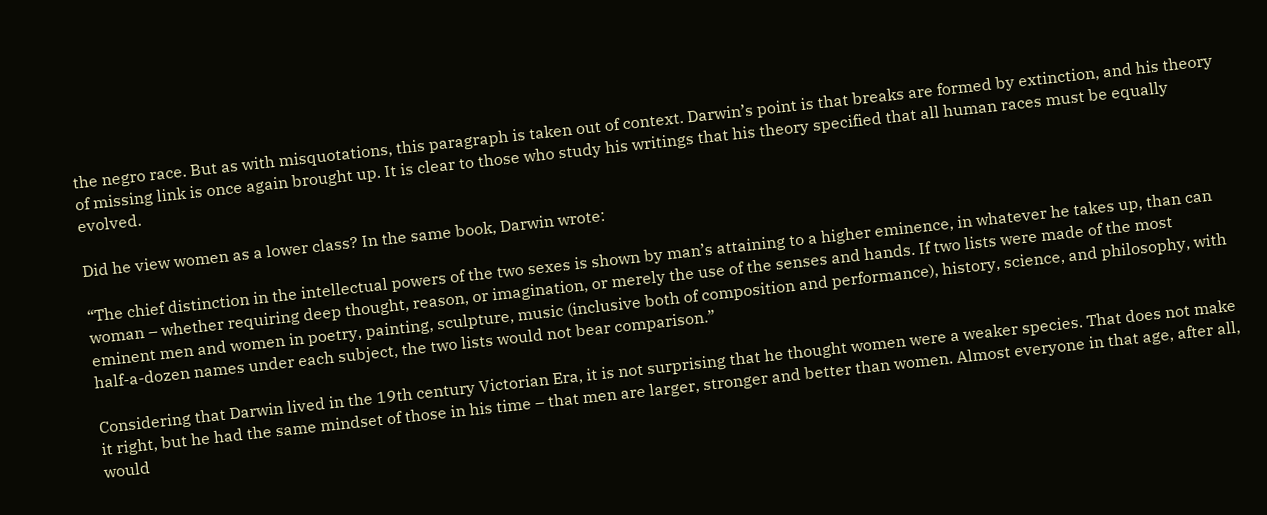the negro race. But as with misquotations, this paragraph is taken out of context. Darwin’s point is that breaks are formed by extinction, and his theory of missing link is once again brought up. It is clear to those who study his writings that his theory specified that all human races must be equally evolved.

Did he view women as a lower class? In the same book, Darwin wrote:

“The chief distinction in the intellectual powers of the two sexes is shown by man’s attaining to a higher eminence, in whatever he takes up, than can woman – whether requiring deep thought, reason, or imagination, or merely the use of the senses and hands. If two lists were made of the most eminent men and women in poetry, painting, sculpture, music (inclusive both of composition and performance), history, science, and philosophy, with half-a-dozen names under each subject, the two lists would not bear comparison.”

Considering that Darwin lived in the 19th century Victorian Era, it is not surprising that he thought women were a weaker species. That does not make it right, but he had the same mindset of those in his time – that men are larger, stronger and better than women. Almost everyone in that age, after all, would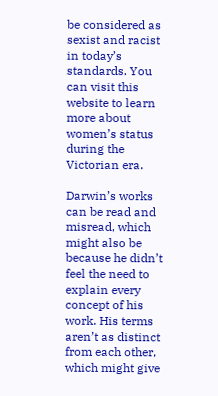be considered as sexist and racist in today’s standards. You can visit this website to learn more about women’s status during the Victorian era.

Darwin’s works can be read and misread, which might also be because he didn’t feel the need to explain every concept of his work. His terms aren’t as distinct from each other, which might give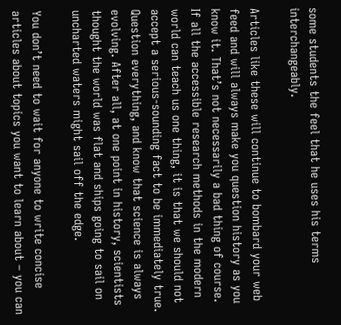some students the feel that he uses his terms interchangeably.

Articles like these will continue to bombard your web feed and will always make you question history as you know it. That’s not necessarily a bad thing of course. If all the accessible research methods in the modern world can teach us one thing, it is that we should not accept a serious-sounding fact to be immediately true. Question everything, and know that science is always evolving. After all, at one point in history, scientists thought the world was flat and ships going to sail on uncharted waters might sail off the edge.

You don’t need to wait for anyone to write concise articles about topics you want to learn about – you can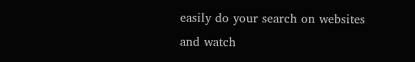easily do your search on websites and watch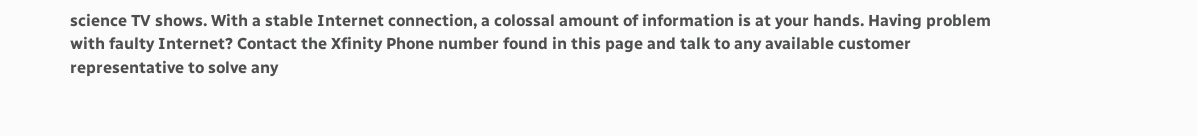science TV shows. With a stable Internet connection, a colossal amount of information is at your hands. Having problem with faulty Internet? Contact the Xfinity Phone number found in this page and talk to any available customer representative to solve any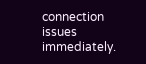connection issues immediately.